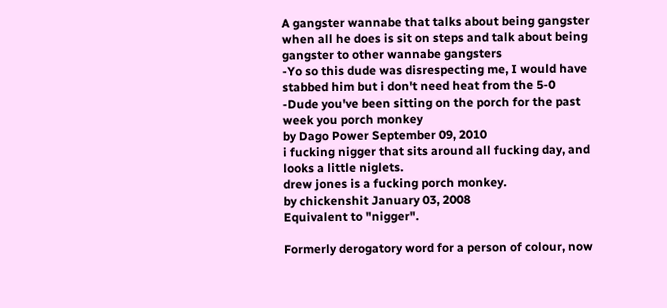A gangster wannabe that talks about being gangster when all he does is sit on steps and talk about being gangster to other wannabe gangsters
-Yo so this dude was disrespecting me, I would have stabbed him but i don't need heat from the 5-0
-Dude you've been sitting on the porch for the past week you porch monkey
by Dago Power September 09, 2010
i fucking nigger that sits around all fucking day, and looks a little niglets.
drew jones is a fucking porch monkey.
by chickenshit January 03, 2008
Equivalent to "nigger".

Formerly derogatory word for a person of colour, now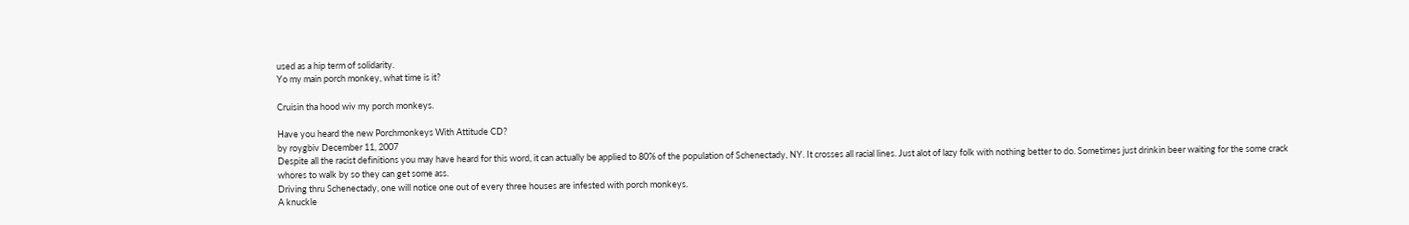used as a hip term of solidarity.
Yo my main porch monkey, what time is it?

Cruisin tha hood wiv my porch monkeys.

Have you heard the new Porchmonkeys With Attitude CD?
by roygbiv December 11, 2007
Despite all the racist definitions you may have heard for this word, it can actually be applied to 80% of the population of Schenectady, NY. It crosses all racial lines. Just alot of lazy folk with nothing better to do. Sometimes just drinkin beer waiting for the some crack whores to walk by so they can get some ass.
Driving thru Schenectady, one will notice one out of every three houses are infested with porch monkeys.
A knuckle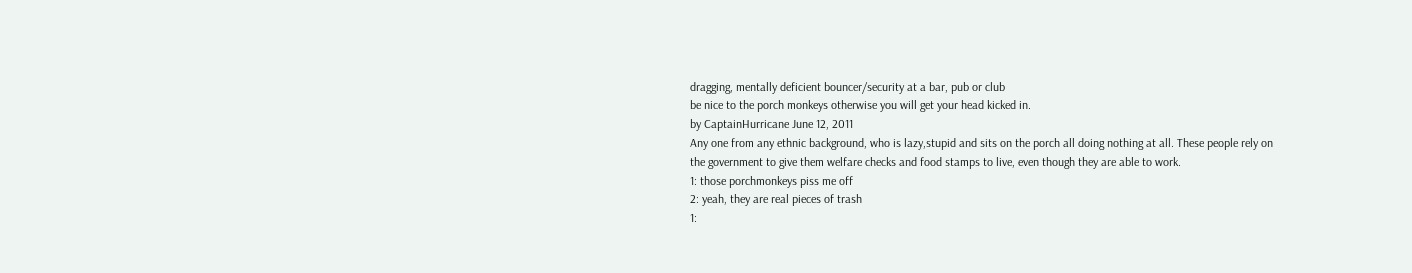dragging, mentally deficient bouncer/security at a bar, pub or club
be nice to the porch monkeys otherwise you will get your head kicked in.
by CaptainHurricane June 12, 2011
Any one from any ethnic background, who is lazy,stupid and sits on the porch all doing nothing at all. These people rely on the government to give them welfare checks and food stamps to live, even though they are able to work.
1: those porchmonkeys piss me off
2: yeah, they are real pieces of trash
1: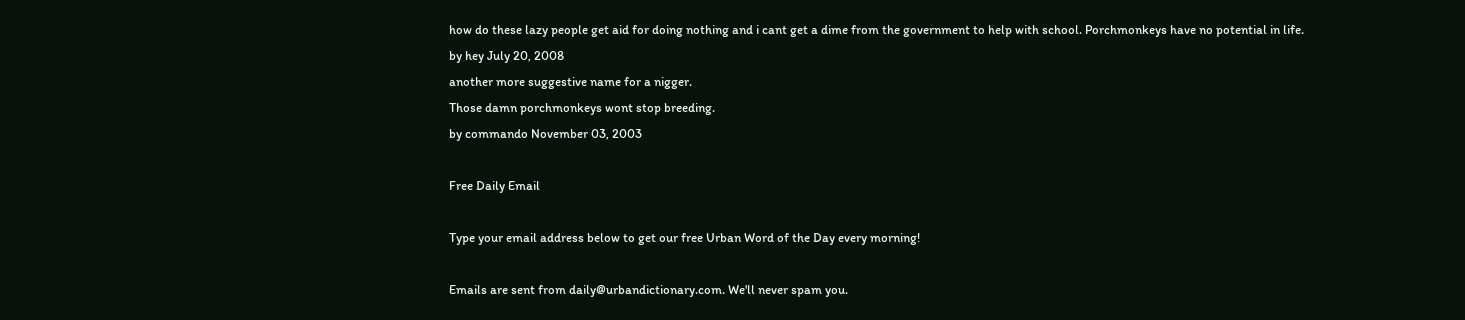how do these lazy people get aid for doing nothing and i cant get a dime from the government to help with school. Porchmonkeys have no potential in life.
by hey July 20, 2008
another more suggestive name for a nigger.
Those damn porchmonkeys wont stop breeding.
by commando November 03, 2003

Free Daily Email

Type your email address below to get our free Urban Word of the Day every morning!

Emails are sent from daily@urbandictionary.com. We'll never spam you.